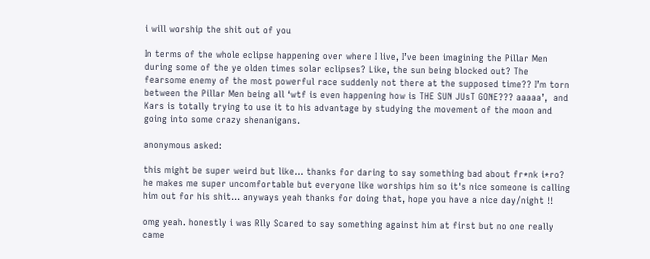i will worship the shit out of you

In terms of the whole eclipse happening over where I live, I’ve been imagining the Pillar Men during some of the ye olden times solar eclipses? Like, the sun being blocked out? The fearsome enemy of the most powerful race suddenly not there at the supposed time?? I’m torn between the Pillar Men being all ‘wtf is even happening how is THE SUN JUsT GONE??? aaaaa’,  and Kars is totally trying to use it to his advantage by studying the movement of the moon and going into some crazy shenanigans.

anonymous asked:

this might be super weird but like... thanks for daring to say something bad about fr*nk i*ro? he makes me super uncomfortable but everyone like worships him so it's nice someone is calling him out for his shit... anyways yeah thanks for doing that, hope you have a nice day/night !!

omg yeah. honestly i was Rlly Scared to say something against him at first but no one really came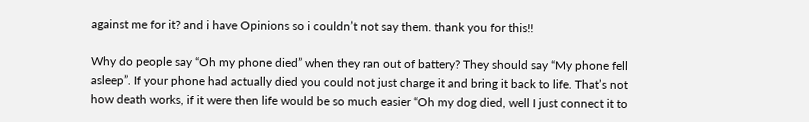against me for it? and i have Opinions so i couldn’t not say them. thank you for this!!

Why do people say “Oh my phone died” when they ran out of battery? They should say “My phone fell asleep”. If your phone had actually died you could not just charge it and bring it back to life. That’s not how death works, if it were then life would be so much easier “Oh my dog died, well I just connect it to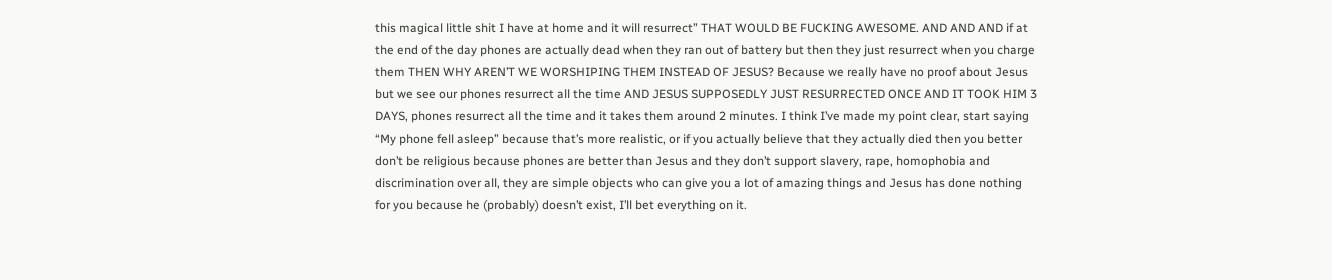this magical little shit I have at home and it will resurrect” THAT WOULD BE FUCKING AWESOME. AND AND AND if at the end of the day phones are actually dead when they ran out of battery but then they just resurrect when you charge them THEN WHY AREN’T WE WORSHIPING THEM INSTEAD OF JESUS? Because we really have no proof about Jesus but we see our phones resurrect all the time AND JESUS SUPPOSEDLY JUST RESURRECTED ONCE AND IT TOOK HIM 3 DAYS, phones resurrect all the time and it takes them around 2 minutes. I think I’ve made my point clear, start saying “My phone fell asleep” because that’s more realistic, or if you actually believe that they actually died then you better don’t be religious because phones are better than Jesus and they don’t support slavery, rape, homophobia and discrimination over all, they are simple objects who can give you a lot of amazing things and Jesus has done nothing for you because he (probably) doesn’t exist, I’ll bet everything on it.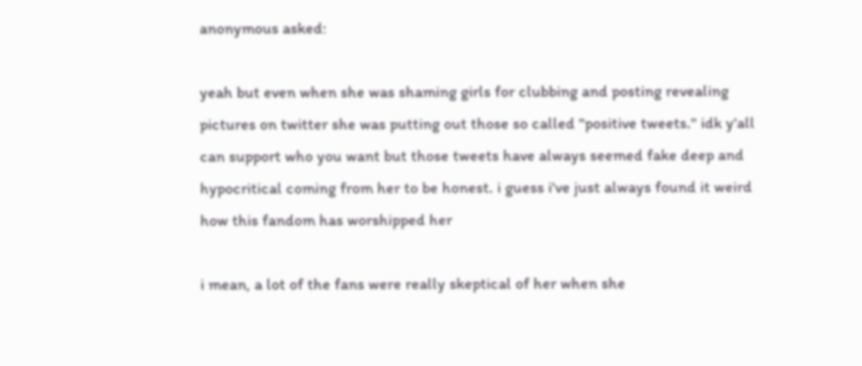anonymous asked:

yeah but even when she was shaming girls for clubbing and posting revealing pictures on twitter she was putting out those so called "positive tweets." idk y'all can support who you want but those tweets have always seemed fake deep and hypocritical coming from her to be honest. i guess i've just always found it weird how this fandom has worshipped her

i mean, a lot of the fans were really skeptical of her when she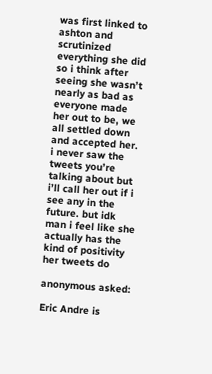was first linked to ashton and scrutinized everything she did so i think after seeing she wasn’t nearly as bad as everyone made her out to be, we all settled down and accepted her. i never saw the tweets you’re talking about but i’ll call her out if i see any in the future. but idk man i feel like she actually has the kind of positivity her tweets do

anonymous asked:

Eric Andre is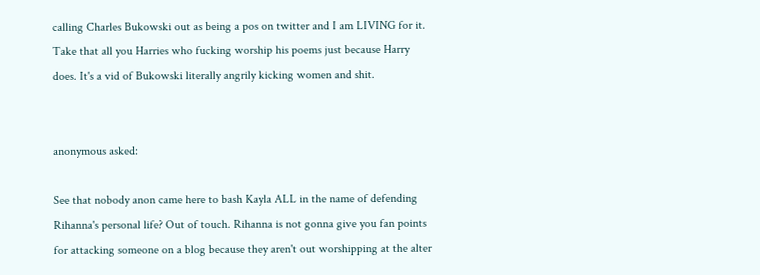calling Charles Bukowski out as being a pos on twitter and I am LIVING for it. Take that all you Harries who fucking worship his poems just because Harry does. It's a vid of Bukowski literally angrily kicking women and shit.


anonymous asked:

See that nobody anon came here to bash Kayla ALL in the name of defending Rihanna's personal life? Out of touch. Rihanna is not gonna give you fan points for attacking someone on a blog because they aren't out worshipping at the alter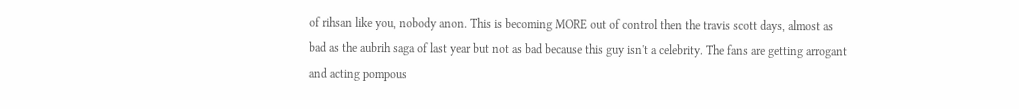of rihsan like you, nobody anon. This is becoming MORE out of control then the travis scott days, almost as bad as the aubrih saga of last year but not as bad because this guy isn't a celebrity. The fans are getting arrogant and acting pompous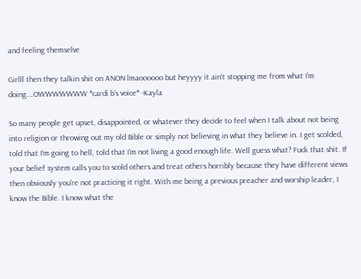and feeling themselve

Girlll then they talkin shit on ANON lmaoooooo but heyyyy it ain’t stopping me from what I’m doing….OWWWWWWW *cardi b’s voice* -Kayla

So many people get upset, disappointed, or whatever they decide to feel when I talk about not being into religion or throwing out my old Bible or simply not believing in what they believe in. I get scolded, told that I’m going to hell, told that I’m not living a good enough life. Well guess what? Fuck that shit. If your belief system calls you to scold others and treat others horribly because they have different views then obviously you’re not practicing it right. With me being a previous preacher and worship leader, I know the Bible. I know what the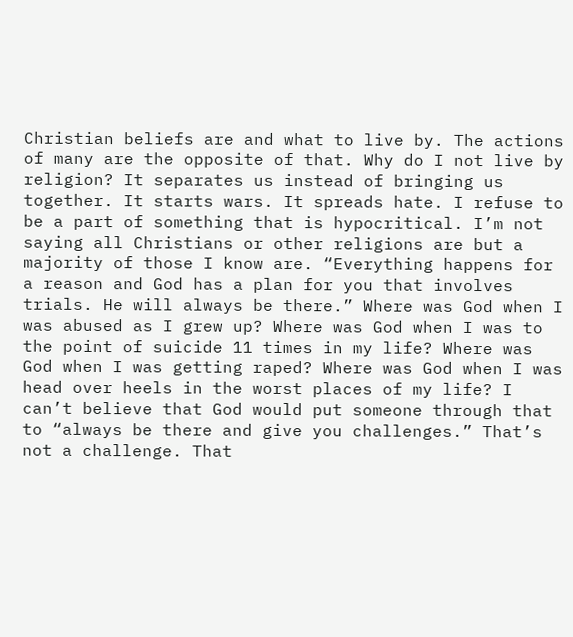Christian beliefs are and what to live by. The actions of many are the opposite of that. Why do I not live by religion? It separates us instead of bringing us together. It starts wars. It spreads hate. I refuse to be a part of something that is hypocritical. I’m not saying all Christians or other religions are but a majority of those I know are. “Everything happens for a reason and God has a plan for you that involves trials. He will always be there.” Where was God when I was abused as I grew up? Where was God when I was to the point of suicide 11 times in my life? Where was God when I was getting raped? Where was God when I was head over heels in the worst places of my life? I can’t believe that God would put someone through that to “always be there and give you challenges.” That’s not a challenge. That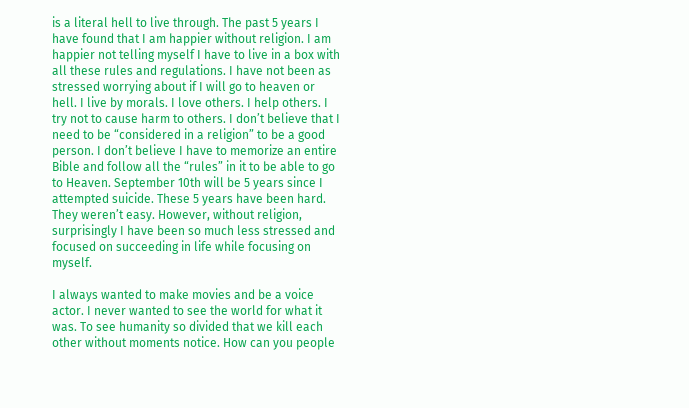is a literal hell to live through. The past 5 years I have found that I am happier without religion. I am happier not telling myself I have to live in a box with all these rules and regulations. I have not been as stressed worrying about if I will go to heaven or hell. I live by morals. I love others. I help others. I try not to cause harm to others. I don’t believe that I need to be “considered in a religion” to be a good person. I don’t believe I have to memorize an entire Bible and follow all the “rules” in it to be able to go to Heaven. September 10th will be 5 years since I attempted suicide. These 5 years have been hard. They weren’t easy. However, without religion, surprisingly I have been so much less stressed and focused on succeeding in life while focusing on myself.

I always wanted to make movies and be a voice actor. I never wanted to see the world for what it was. To see humanity so divided that we kill each other without moments notice. How can you people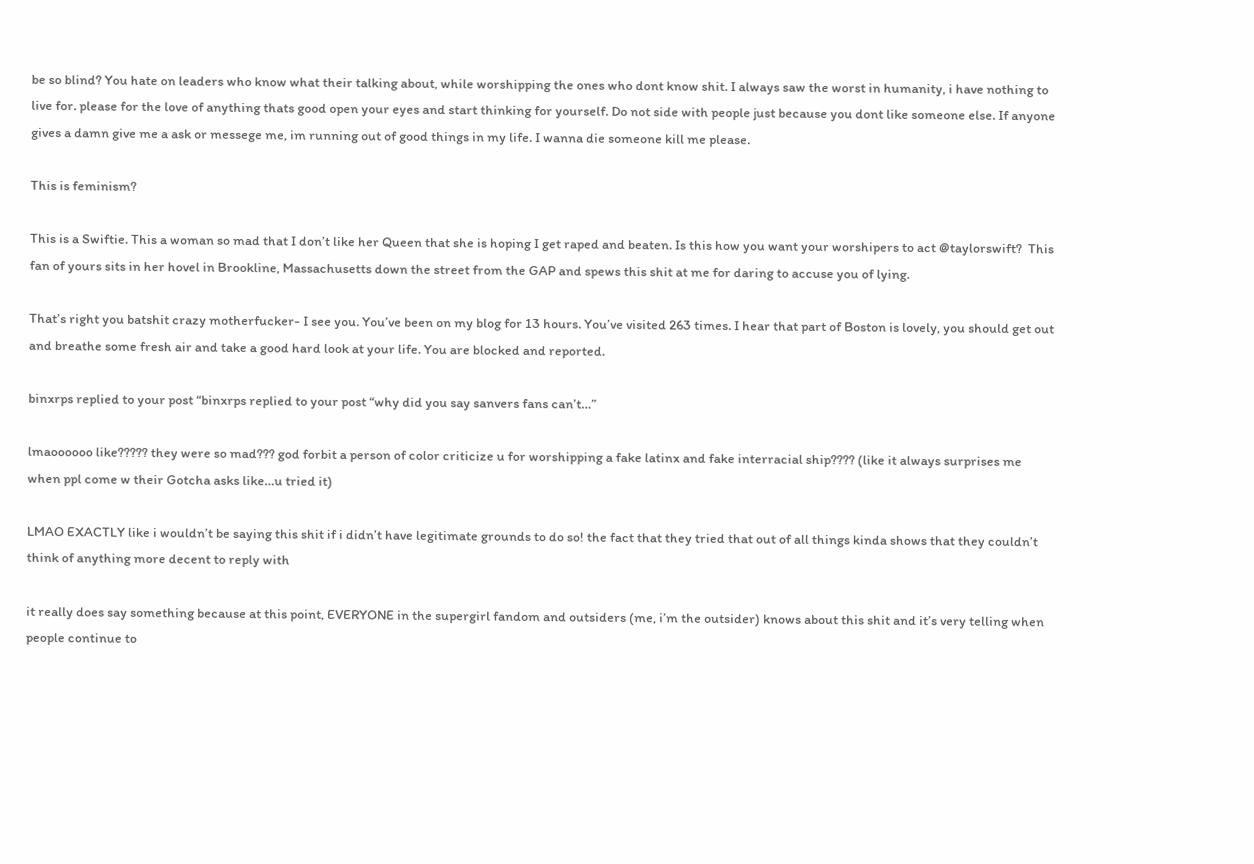be so blind? You hate on leaders who know what their talking about, while worshipping the ones who dont know shit. I always saw the worst in humanity, i have nothing to live for. please for the love of anything thats good open your eyes and start thinking for yourself. Do not side with people just because you dont like someone else. If anyone gives a damn give me a ask or messege me, im running out of good things in my life. I wanna die someone kill me please.

This is feminism?

This is a Swiftie. This a woman so mad that I don’t like her Queen that she is hoping I get raped and beaten. Is this how you want your worshipers to act @taylorswift?  This fan of yours sits in her hovel in Brookline, Massachusetts down the street from the GAP and spews this shit at me for daring to accuse you of lying.

That’s right you batshit crazy motherfucker- I see you. You’ve been on my blog for 13 hours. You’ve visited 263 times. I hear that part of Boston is lovely, you should get out and breathe some fresh air and take a good hard look at your life. You are blocked and reported.

binxrps replied to your post “binxrps replied to your post “why did you say sanvers fans can’t…”

lmaoooooo like????? they were so mad??? god forbit a person of color criticize u for worshipping a fake latinx and fake interracial ship???? (like it always surprises me when ppl come w their Gotcha asks like…u tried it)

LMAO EXACTLY like i wouldn’t be saying this shit if i didn’t have legitimate grounds to do so! the fact that they tried that out of all things kinda shows that they couldn’t think of anything more decent to reply with

it really does say something because at this point, EVERYONE in the supergirl fandom and outsiders (me, i’m the outsider) knows about this shit and it’s very telling when people continue to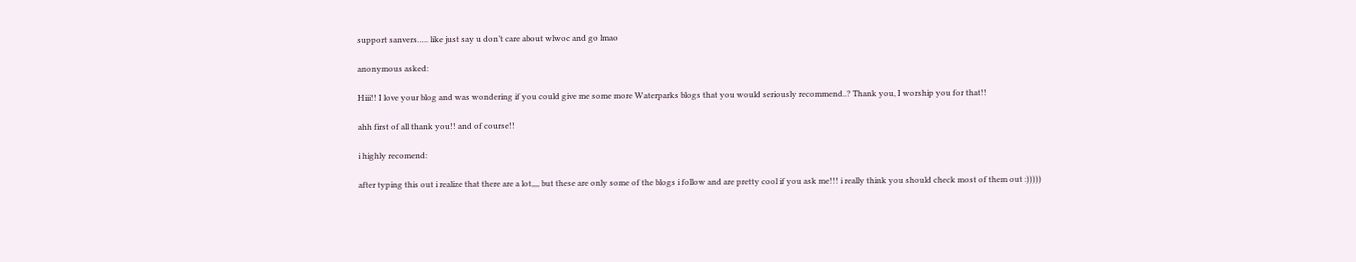support sanvers….. like just say u don’t care about wlwoc and go lmao

anonymous asked:

Hiii!! I love your blog and was wondering if you could give me some more Waterparks blogs that you would seriously recommend..? Thank you, I worship you for that!!

ahh first of all thank you!! and of course!!

i highly recomend:

after typing this out i realize that there are a lot,,,, but these are only some of the blogs i follow and are pretty cool if you ask me!!! i really think you should check most of them out :)))))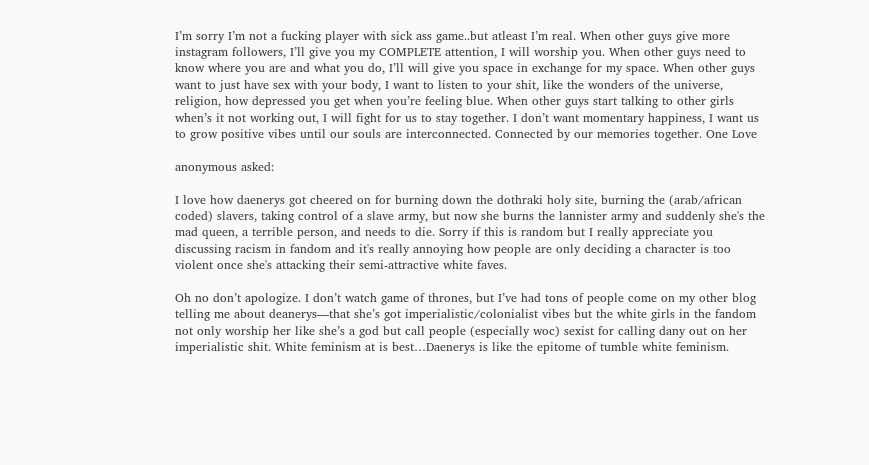I’m sorry I’m not a fucking player with sick ass game..but atleast I’m real. When other guys give more instagram followers, I’ll give you my COMPLETE attention, I will worship you. When other guys need to know where you are and what you do, I’ll will give you space in exchange for my space. When other guys want to just have sex with your body, I want to listen to your shit, like the wonders of the universe, religion, how depressed you get when you’re feeling blue. When other guys start talking to other girls when’s it not working out, I will fight for us to stay together. I don’t want momentary happiness, I want us to grow positive vibes until our souls are interconnected. Connected by our memories together. One Love

anonymous asked:

I love how daenerys got cheered on for burning down the dothraki holy site, burning the (arab/african coded) slavers, taking control of a slave army, but now she burns the lannister army and suddenly she's the mad queen, a terrible person, and needs to die. Sorry if this is random but I really appreciate you discussing racism in fandom and it's really annoying how people are only deciding a character is too violent once she's attacking their semi-attractive white faves.

Oh no don’t apologize. I don’t watch game of thrones, but I’ve had tons of people come on my other blog telling me about deanerys—that she’s got imperialistic/colonialist vibes but the white girls in the fandom not only worship her like she’s a god but call people (especially woc) sexist for calling dany out on her imperialistic shit. White feminism at is best…Daenerys is like the epitome of tumble white feminism.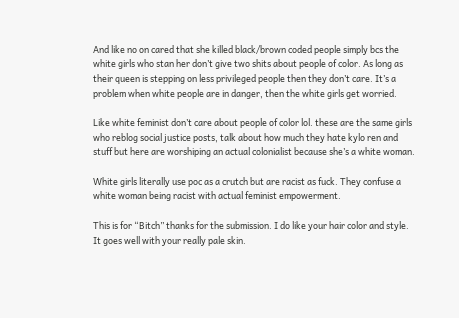And like no on cared that she killed black/brown coded people simply bcs the white girls who stan her don’t give two shits about people of color. As long as their queen is stepping on less privileged people then they don’t care. It’s a problem when white people are in danger, then the white girls get worried.

Like white feminist don’t care about people of color lol. these are the same girls who reblog social justice posts, talk about how much they hate kylo ren and stuff but here are worshiping an actual colonialist because she’s a white woman.

White girls literally use poc as a crutch but are racist as fuck. They confuse a white woman being racist with actual feminist empowerment.

This is for “Bitch” thanks for the submission. I do like your hair color and style. It goes well with your really pale skin.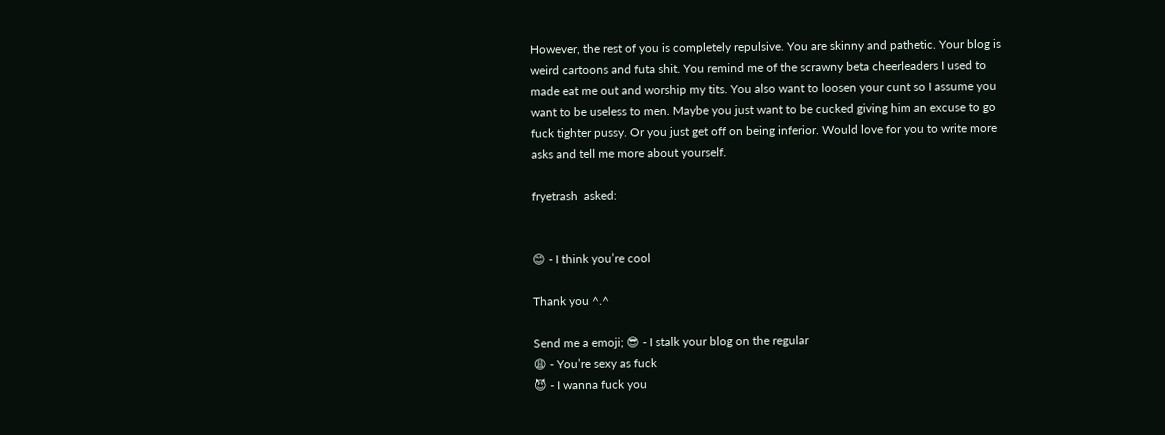However, the rest of you is completely repulsive. You are skinny and pathetic. Your blog is weird cartoons and futa shit. You remind me of the scrawny beta cheerleaders I used to made eat me out and worship my tits. You also want to loosen your cunt so I assume you want to be useless to men. Maybe you just want to be cucked giving him an excuse to go fuck tighter pussy. Or you just get off on being inferior. Would love for you to write more asks and tell me more about yourself.

fryetrash  asked:


😊 - I think you’re cool

Thank you ^.^

Send me a emoji; 😎 - I stalk your blog on the regular
😩 - You’re sexy as fuck
😈 - I wanna fuck you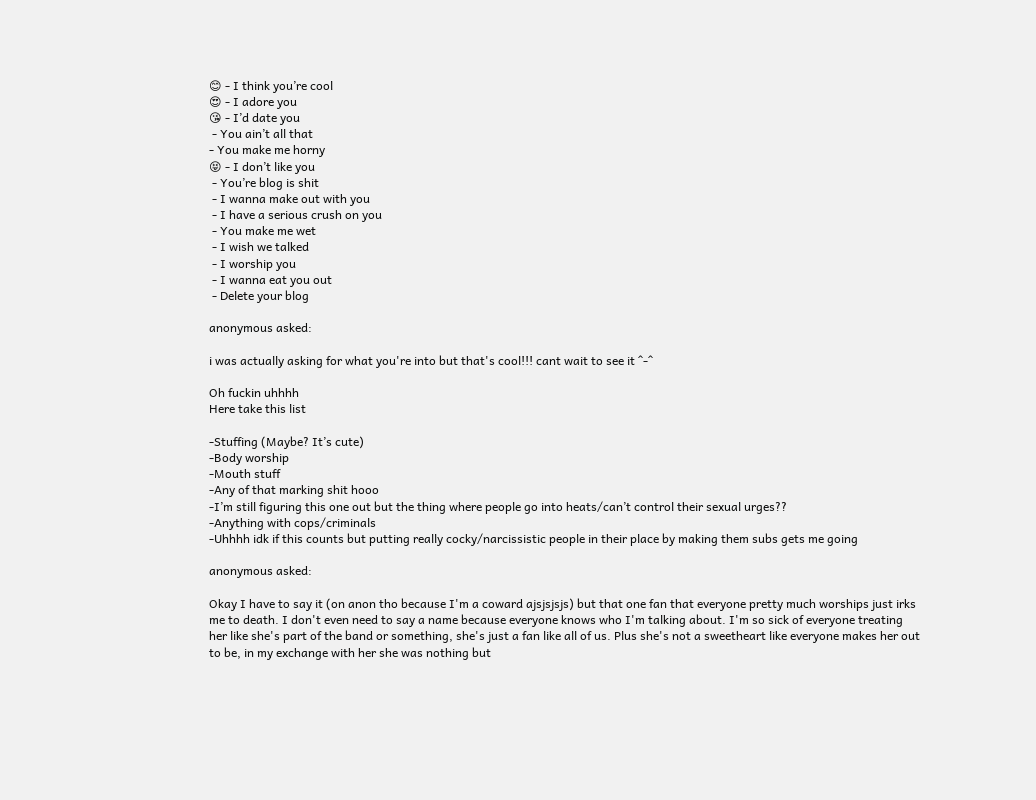😊 - I think you’re cool
😍 - I adore you
😘 - I’d date you
 - You ain’t all that
- You make me horny
😝 - I don’t like you
 - You’re blog is shit
 - I wanna make out with you
 - I have a serious crush on you
 - You make me wet
 - I wish we talked
 - I worship you
 - I wanna eat you out
 - Delete your blog

anonymous asked:

i was actually asking for what you're into but that's cool!!! cant wait to see it ^-^

Oh fuckin uhhhh
Here take this list

-Stuffing (Maybe? It’s cute)
-Body worship
-Mouth stuff
-Any of that marking shit hooo
-I’m still figuring this one out but the thing where people go into heats/can’t control their sexual urges??
-Anything with cops/criminals
-Uhhhh idk if this counts but putting really cocky/narcissistic people in their place by making them subs gets me going

anonymous asked:

Okay I have to say it (on anon tho because I'm a coward ajsjsjsjs) but that one fan that everyone pretty much worships just irks me to death. I don't even need to say a name because everyone knows who I'm talking about. I'm so sick of everyone treating her like she's part of the band or something, she's just a fan like all of us. Plus she's not a sweetheart like everyone makes her out to be, in my exchange with her she was nothing but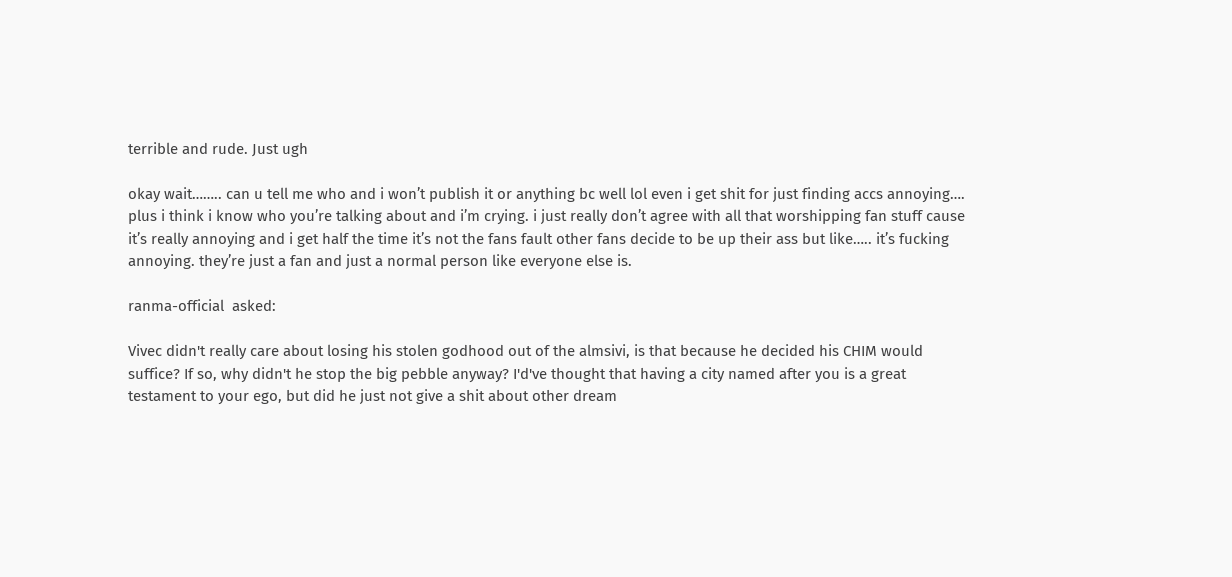terrible and rude. Just ugh

okay wait…….. can u tell me who and i won’t publish it or anything bc well lol even i get shit for just finding accs annoying…. plus i think i know who you’re talking about and i’m crying. i just really don’t agree with all that worshipping fan stuff cause it’s really annoying and i get half the time it’s not the fans fault other fans decide to be up their ass but like….. it’s fucking annoying. they’re just a fan and just a normal person like everyone else is.

ranma-official  asked:

Vivec didn't really care about losing his stolen godhood out of the almsivi, is that because he decided his CHIM would suffice? If so, why didn't he stop the big pebble anyway? I'd've thought that having a city named after you is a great testament to your ego, but did he just not give a shit about other dream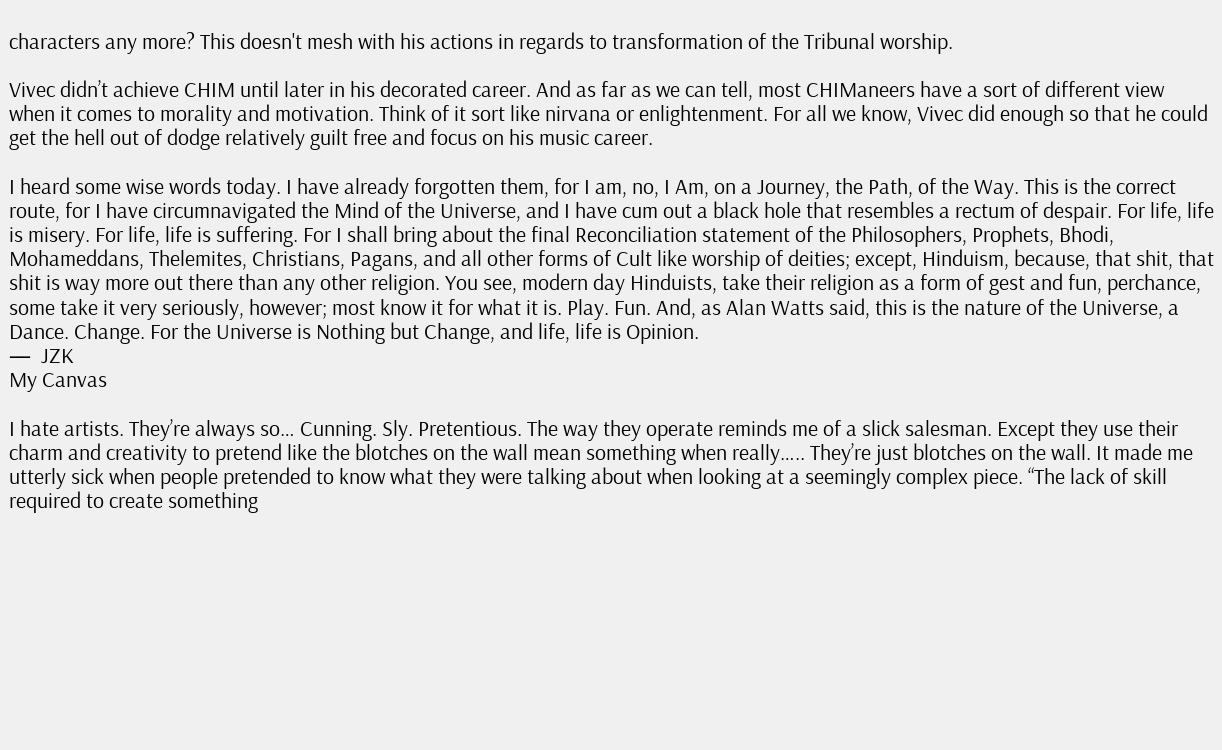characters any more? This doesn't mesh with his actions in regards to transformation of the Tribunal worship.

Vivec didn’t achieve CHIM until later in his decorated career. And as far as we can tell, most CHIManeers have a sort of different view when it comes to morality and motivation. Think of it sort like nirvana or enlightenment. For all we know, Vivec did enough so that he could get the hell out of dodge relatively guilt free and focus on his music career.

I heard some wise words today. I have already forgotten them, for I am, no, I Am, on a Journey, the Path, of the Way. This is the correct route, for I have circumnavigated the Mind of the Universe, and I have cum out a black hole that resembles a rectum of despair. For life, life is misery. For life, life is suffering. For I shall bring about the final Reconciliation statement of the Philosophers, Prophets, Bhodi, Mohameddans, Thelemites, Christians, Pagans, and all other forms of Cult like worship of deities; except, Hinduism, because, that shit, that shit is way more out there than any other religion. You see, modern day Hinduists, take their religion as a form of gest and fun, perchance, some take it very seriously, however; most know it for what it is. Play. Fun. And, as Alan Watts said, this is the nature of the Universe, a Dance. Change. For the Universe is Nothing but Change, and life, life is Opinion.
—  JZK
My Canvas

I hate artists. They’re always so… Cunning. Sly. Pretentious. The way they operate reminds me of a slick salesman. Except they use their charm and creativity to pretend like the blotches on the wall mean something when really….. They’re just blotches on the wall. It made me utterly sick when people pretended to know what they were talking about when looking at a seemingly complex piece. “The lack of skill required to create something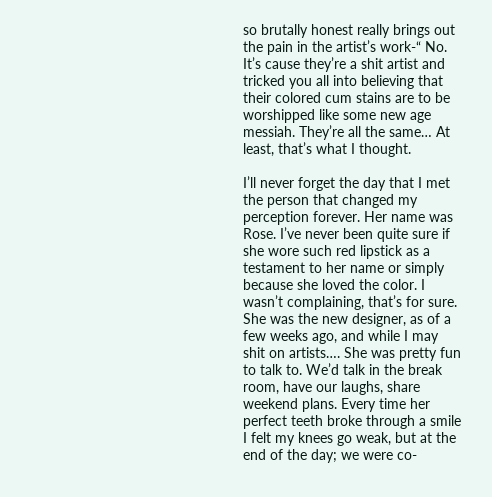so brutally honest really brings out the pain in the artist’s work-“ No. It’s cause they’re a shit artist and tricked you all into believing that their colored cum stains are to be worshipped like some new age messiah. They’re all the same… At least, that’s what I thought.

I’ll never forget the day that I met the person that changed my perception forever. Her name was Rose. I’ve never been quite sure if she wore such red lipstick as a testament to her name or simply because she loved the color. I wasn’t complaining, that’s for sure. She was the new designer, as of a few weeks ago, and while I may shit on artists…. She was pretty fun to talk to. We’d talk in the break room, have our laughs, share weekend plans. Every time her perfect teeth broke through a smile I felt my knees go weak, but at the end of the day; we were co-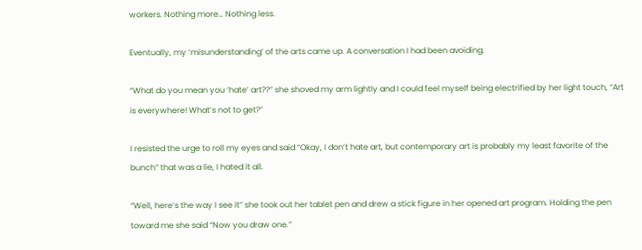workers. Nothing more… Nothing less.

Eventually, my ‘misunderstanding’ of the arts came up. A conversation I had been avoiding.

“What do you mean you ‘hate’ art??” she shoved my arm lightly and I could feel myself being electrified by her light touch, “Art is everywhere! What’s not to get?”

I resisted the urge to roll my eyes and said “Okay, I don’t hate art, but contemporary art is probably my least favorite of the bunch” that was a lie, I hated it all.

“Well, here’s the way I see it” she took out her tablet pen and drew a stick figure in her opened art program. Holding the pen toward me she said “Now you draw one.”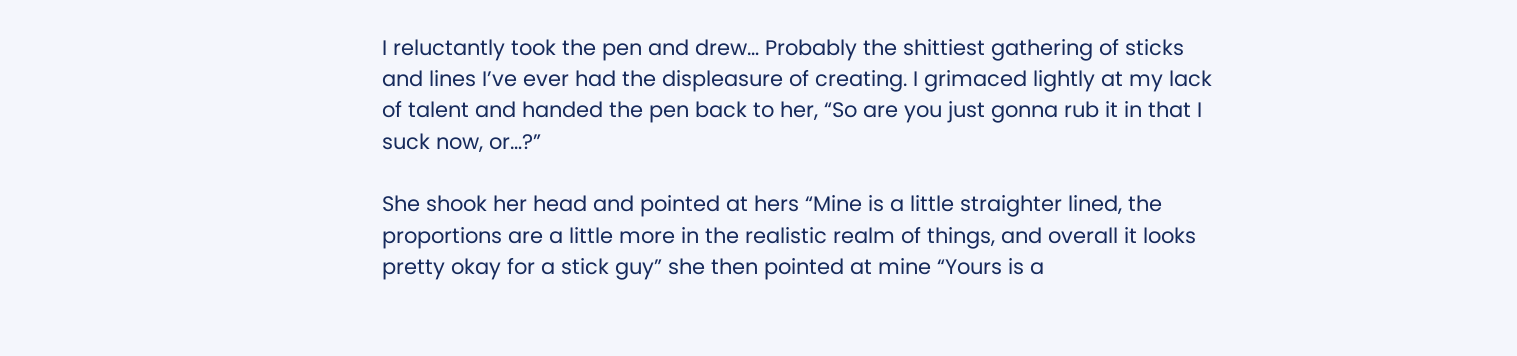I reluctantly took the pen and drew… Probably the shittiest gathering of sticks and lines I’ve ever had the displeasure of creating. I grimaced lightly at my lack of talent and handed the pen back to her, “So are you just gonna rub it in that I suck now, or…?”

She shook her head and pointed at hers “Mine is a little straighter lined, the proportions are a little more in the realistic realm of things, and overall it looks pretty okay for a stick guy” she then pointed at mine “Yours is a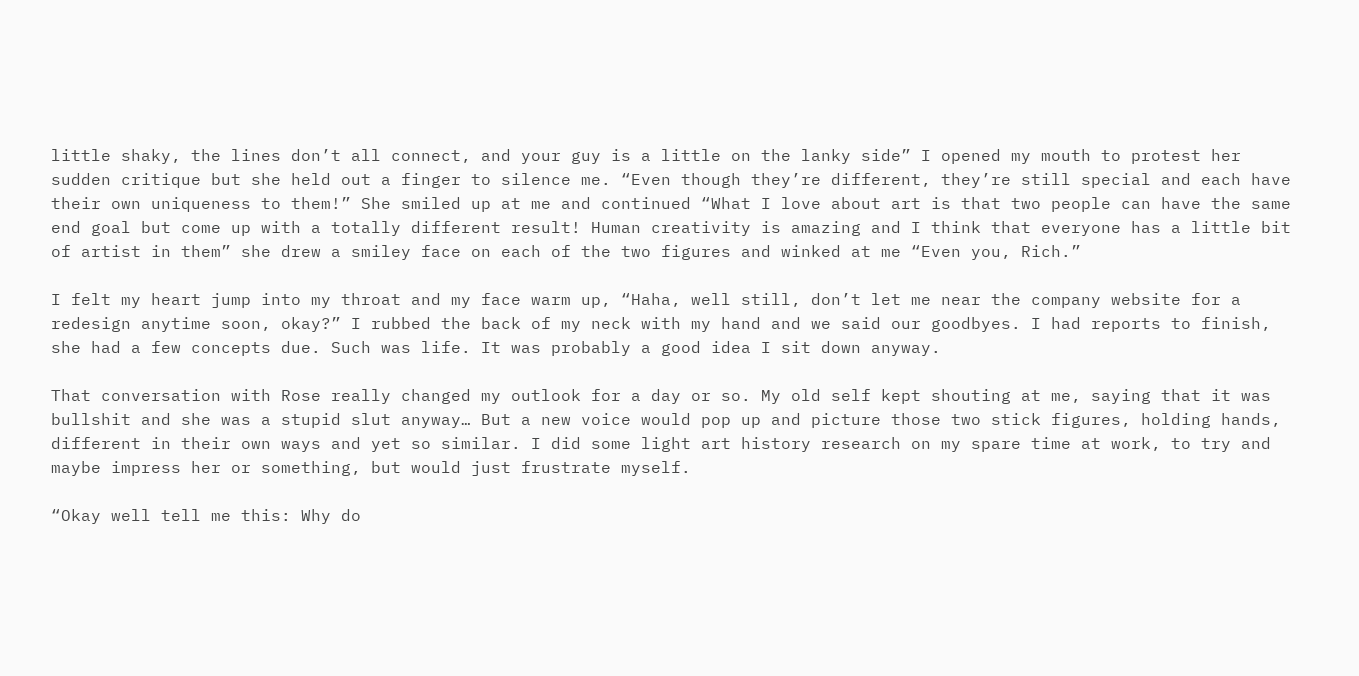little shaky, the lines don’t all connect, and your guy is a little on the lanky side” I opened my mouth to protest her sudden critique but she held out a finger to silence me. “Even though they’re different, they’re still special and each have their own uniqueness to them!” She smiled up at me and continued “What I love about art is that two people can have the same end goal but come up with a totally different result! Human creativity is amazing and I think that everyone has a little bit of artist in them” she drew a smiley face on each of the two figures and winked at me “Even you, Rich.”

I felt my heart jump into my throat and my face warm up, “Haha, well still, don’t let me near the company website for a redesign anytime soon, okay?” I rubbed the back of my neck with my hand and we said our goodbyes. I had reports to finish, she had a few concepts due. Such was life. It was probably a good idea I sit down anyway.

That conversation with Rose really changed my outlook for a day or so. My old self kept shouting at me, saying that it was bullshit and she was a stupid slut anyway… But a new voice would pop up and picture those two stick figures, holding hands, different in their own ways and yet so similar. I did some light art history research on my spare time at work, to try and maybe impress her or something, but would just frustrate myself.

“Okay well tell me this: Why do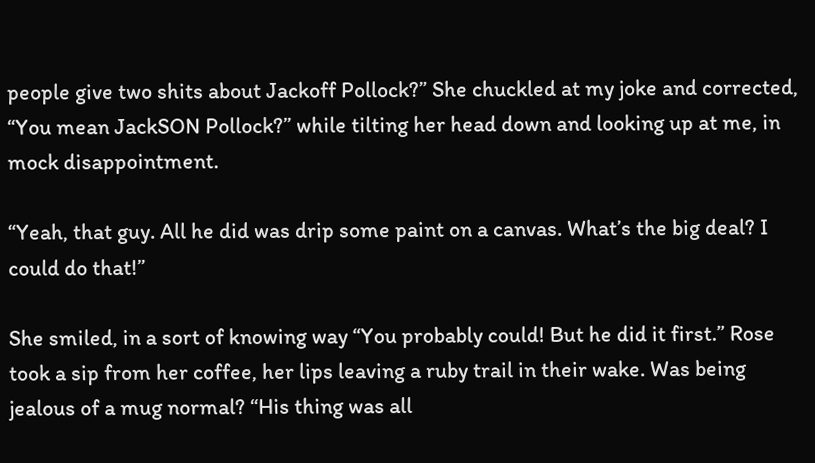people give two shits about Jackoff Pollock?” She chuckled at my joke and corrected, “You mean JackSON Pollock?” while tilting her head down and looking up at me, in mock disappointment.

“Yeah, that guy. All he did was drip some paint on a canvas. What’s the big deal? I could do that!”

She smiled, in a sort of knowing way “You probably could! But he did it first.” Rose took a sip from her coffee, her lips leaving a ruby trail in their wake. Was being jealous of a mug normal? “His thing was all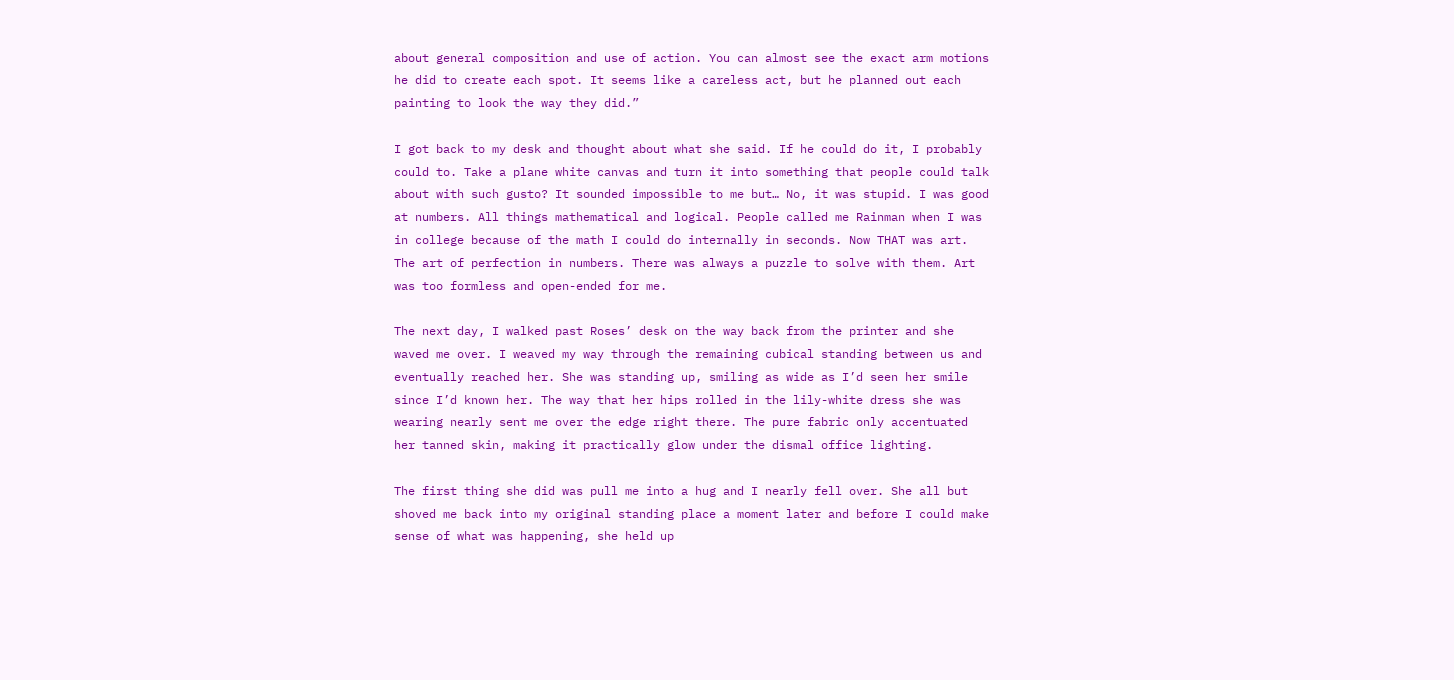about general composition and use of action. You can almost see the exact arm motions he did to create each spot. It seems like a careless act, but he planned out each painting to look the way they did.”

I got back to my desk and thought about what she said. If he could do it, I probably could to. Take a plane white canvas and turn it into something that people could talk about with such gusto? It sounded impossible to me but… No, it was stupid. I was good at numbers. All things mathematical and logical. People called me Rainman when I was in college because of the math I could do internally in seconds. Now THAT was art. The art of perfection in numbers. There was always a puzzle to solve with them. Art was too formless and open-ended for me.

The next day, I walked past Roses’ desk on the way back from the printer and she waved me over. I weaved my way through the remaining cubical standing between us and eventually reached her. She was standing up, smiling as wide as I’d seen her smile since I’d known her. The way that her hips rolled in the lily-white dress she was wearing nearly sent me over the edge right there. The pure fabric only accentuated her tanned skin, making it practically glow under the dismal office lighting.

The first thing she did was pull me into a hug and I nearly fell over. She all but shoved me back into my original standing place a moment later and before I could make sense of what was happening, she held up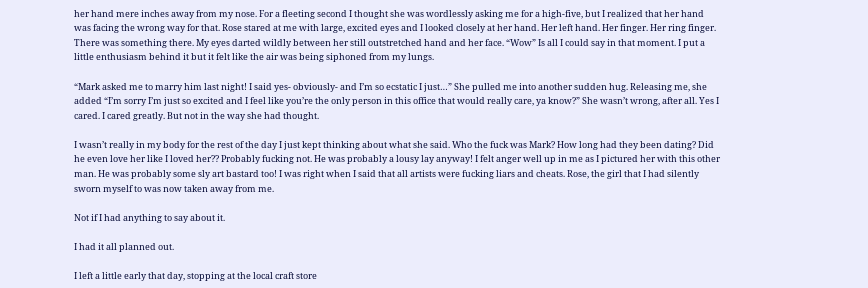her hand mere inches away from my nose. For a fleeting second I thought she was wordlessly asking me for a high-five, but I realized that her hand was facing the wrong way for that. Rose stared at me with large, excited eyes and I looked closely at her hand. Her left hand. Her finger. Her ring finger. There was something there. My eyes darted wildly between her still outstretched hand and her face. “Wow” Is all I could say in that moment. I put a little enthusiasm behind it but it felt like the air was being siphoned from my lungs.

“Mark asked me to marry him last night! I said yes- obviously- and I’m so ecstatic I just…” She pulled me into another sudden hug. Releasing me, she added “I’m sorry I’m just so excited and I feel like you’re the only person in this office that would really care, ya know?” She wasn’t wrong, after all. Yes I cared. I cared greatly. But not in the way she had thought.

I wasn’t really in my body for the rest of the day I just kept thinking about what she said. Who the fuck was Mark? How long had they been dating? Did he even love her like I loved her?? Probably fucking not. He was probably a lousy lay anyway! I felt anger well up in me as I pictured her with this other man. He was probably some sly art bastard too! I was right when I said that all artists were fucking liars and cheats. Rose, the girl that I had silently sworn myself to was now taken away from me.

Not if I had anything to say about it.

I had it all planned out.

I left a little early that day, stopping at the local craft store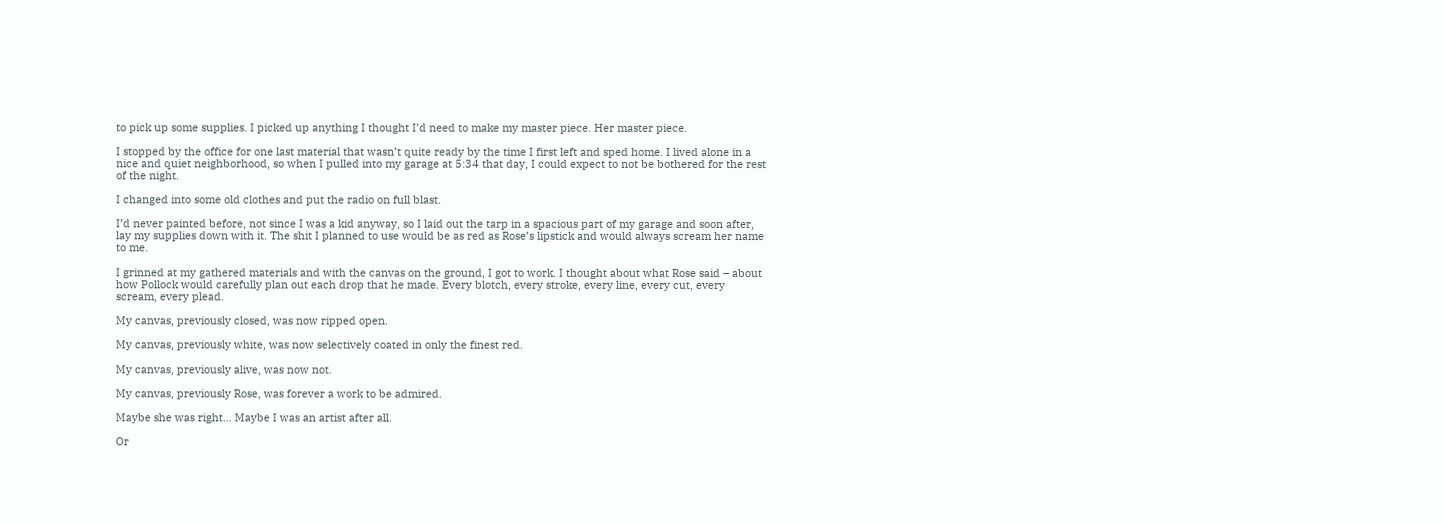to pick up some supplies. I picked up anything I thought I’d need to make my master piece. Her master piece.

I stopped by the office for one last material that wasn’t quite ready by the time I first left and sped home. I lived alone in a nice and quiet neighborhood, so when I pulled into my garage at 5:34 that day, I could expect to not be bothered for the rest of the night.

I changed into some old clothes and put the radio on full blast.

I’d never painted before, not since I was a kid anyway, so I laid out the tarp in a spacious part of my garage and soon after, lay my supplies down with it. The shit I planned to use would be as red as Rose’s lipstick and would always scream her name to me.

I grinned at my gathered materials and with the canvas on the ground, I got to work. I thought about what Rose said – about how Pollock would carefully plan out each drop that he made. Every blotch, every stroke, every line, every cut, every scream, every plead.

My canvas, previously closed, was now ripped open.

My canvas, previously white, was now selectively coated in only the finest red.

My canvas, previously alive, was now not.

My canvas, previously Rose, was forever a work to be admired.

Maybe she was right… Maybe I was an artist after all.

Or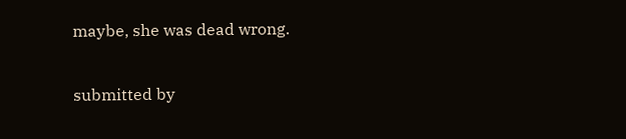maybe, she was dead wrong.

submitted by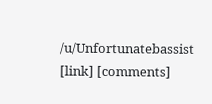/u/Unfortunatebassist
[link] [comments]